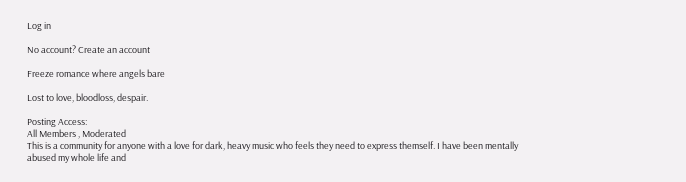Log in

No account? Create an account

Freeze romance where angels bare

Lost to love, bloodloss, despair.

Posting Access:
All Members , Moderated
This is a community for anyone with a love for dark, heavy music who feels they need to express themself. I have been mentally abused my whole life and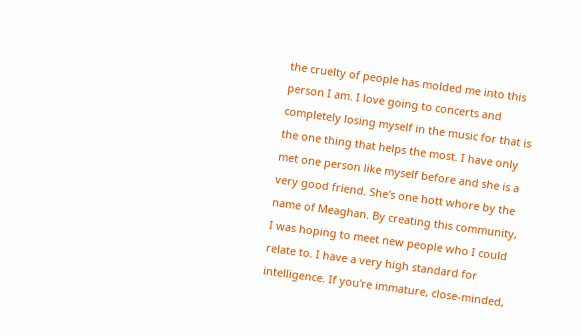the cruelty of people has molded me into this person I am. I love going to concerts and completely losing myself in the music for that is the one thing that helps the most. I have only met one person like myself before and she is a very good friend. She's one hott whore by the name of Meaghan. By creating this community, I was hoping to meet new people who I could relate to. I have a very high standard for intelligence. If you're immature, close-minded,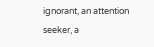ignorant, an attention seeker, a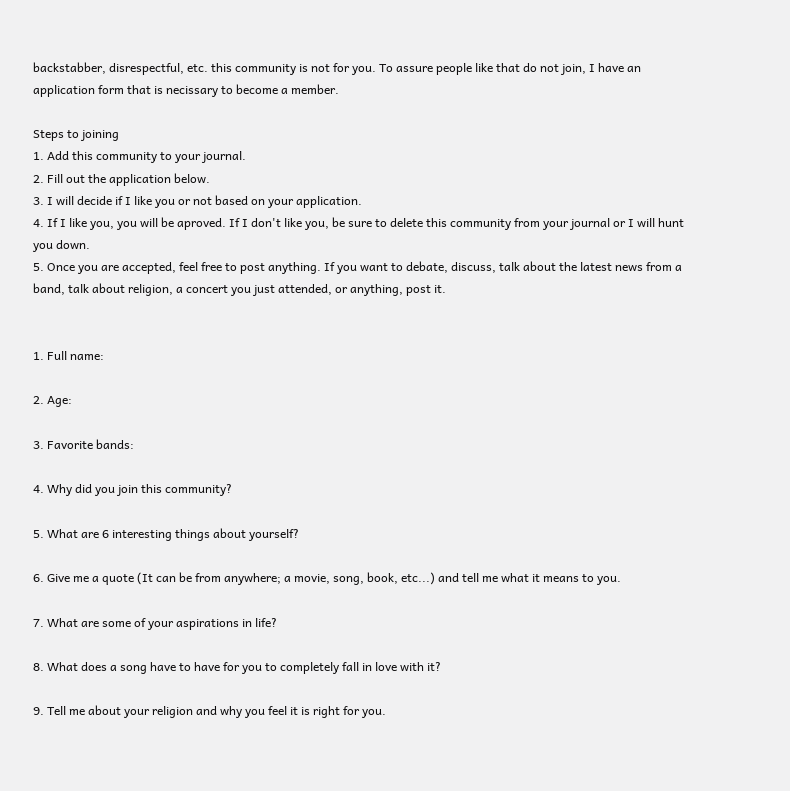backstabber, disrespectful, etc. this community is not for you. To assure people like that do not join, I have an application form that is necissary to become a member.

Steps to joining
1. Add this community to your journal.
2. Fill out the application below.
3. I will decide if I like you or not based on your application.
4. If I like you, you will be aproved. If I don't like you, be sure to delete this community from your journal or I will hunt you down.
5. Once you are accepted, feel free to post anything. If you want to debate, discuss, talk about the latest news from a band, talk about religion, a concert you just attended, or anything, post it.


1. Full name:

2. Age:

3. Favorite bands:

4. Why did you join this community?

5. What are 6 interesting things about yourself?

6. Give me a quote (It can be from anywhere; a movie, song, book, etc...) and tell me what it means to you.

7. What are some of your aspirations in life?

8. What does a song have to have for you to completely fall in love with it?

9. Tell me about your religion and why you feel it is right for you.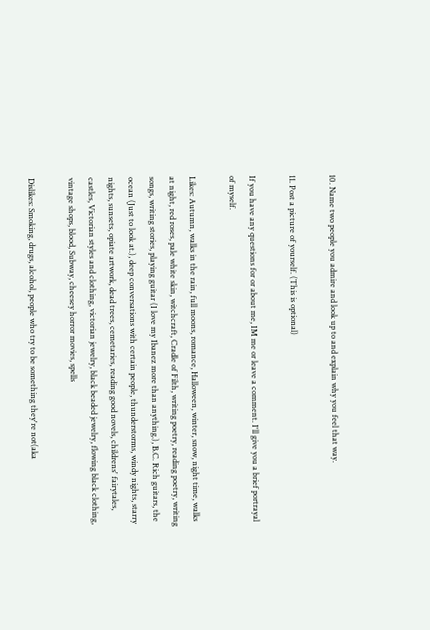10. Name two people you admire and look up to and explain why you feel that way.

11. Post a picture of yourself. (This is optional)

If you have any questions for or about me, IM me or leave a comment. I'll give you a brief portrayal of myself.

Likes: Autumn, walks in the rain, full moons, romance, Halloween, winter, snow, night time, walks at night, red roses, pale white skin, witchcraft, Cradle of Filth, writing poetry, reading poetry, writing songs, writing stories, playing guitar (I love my Ibanez more than anything.), B.C. Rich guitars, the ocean (Just to look at.), deep conversations with certain people, thunderstorms, windy nights, starry nights, sunsets, opiate artwork, dead trees, cemetaries, reading good novels, childrens' fairytales, castles, Victorian styles and clothing, victorian jewelry, black beaded jewelry, flowing black clothing, vintage shops, blood, Subway, cheesey horror movies, spells

Dislikes: Smoking, drugs, alcohol, people who try to be something they're not(aka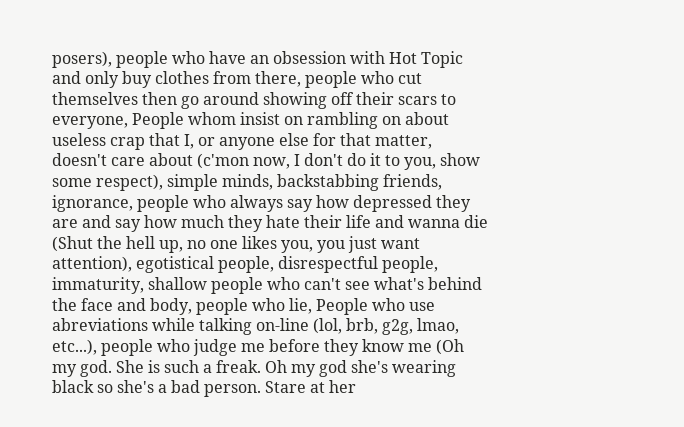posers), people who have an obsession with Hot Topic and only buy clothes from there, people who cut themselves then go around showing off their scars to everyone, People whom insist on rambling on about useless crap that I, or anyone else for that matter, doesn't care about (c'mon now, I don't do it to you, show some respect), simple minds, backstabbing friends, ignorance, people who always say how depressed they are and say how much they hate their life and wanna die (Shut the hell up, no one likes you, you just want attention), egotistical people, disrespectful people, immaturity, shallow people who can't see what's behind the face and body, people who lie, People who use abreviations while talking on-line (lol, brb, g2g, lmao, etc...), people who judge me before they know me (Oh my god. She is such a freak. Oh my god she's wearing black so she's a bad person. Stare at her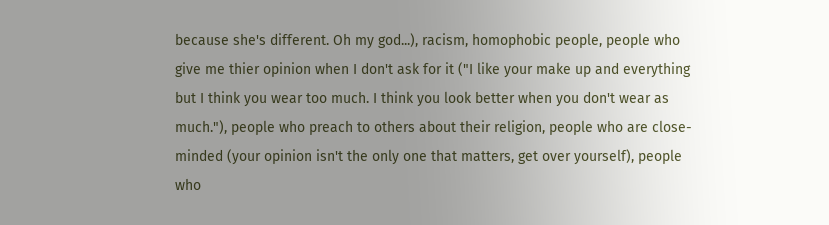because she's different. Oh my god...), racism, homophobic people, people who give me thier opinion when I don't ask for it ("I like your make up and everything but I think you wear too much. I think you look better when you don't wear as much."), people who preach to others about their religion, people who are close-minded (your opinion isn't the only one that matters, get over yourself), people who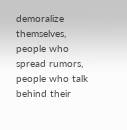demoralize themselves, people who spread rumors, people who talk behind their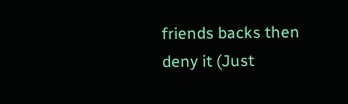friends backs then deny it (Just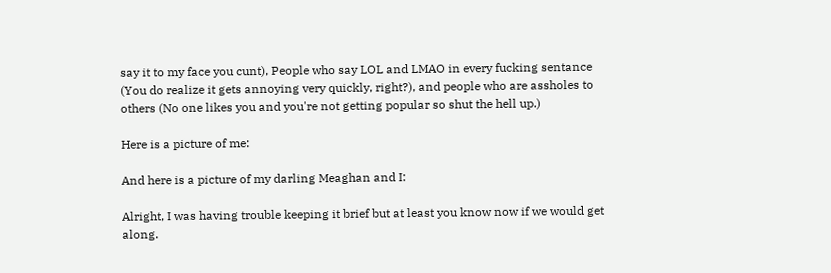say it to my face you cunt), People who say LOL and LMAO in every fucking sentance (You do realize it gets annoying very quickly, right?), and people who are assholes to others (No one likes you and you're not getting popular so shut the hell up.)

Here is a picture of me:

And here is a picture of my darling Meaghan and I:

Alright, I was having trouble keeping it brief but at least you know now if we would get along.